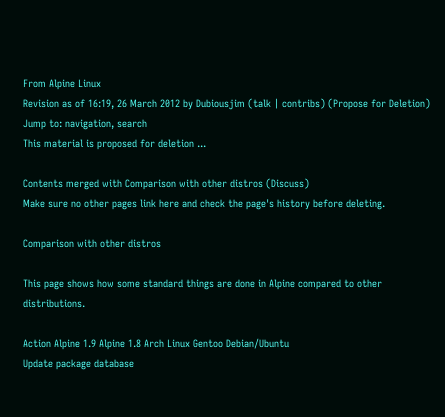From Alpine Linux
Revision as of 16:19, 26 March 2012 by Dubiousjim (talk | contribs) (Propose for Deletion)
Jump to: navigation, search
This material is proposed for deletion ...

Contents merged with Comparison with other distros (Discuss)
Make sure no other pages link here and check the page's history before deleting.

Comparison with other distros

This page shows how some standard things are done in Alpine compared to other distributions.

Action Alpine 1.9 Alpine 1.8 Arch Linux Gentoo Debian/Ubuntu
Update package database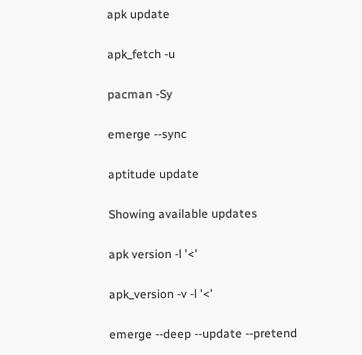apk update

apk_fetch -u

pacman -Sy

emerge --sync

aptitude update

Showing available updates

apk version -l '<'

apk_version -v -l '<'

emerge --deep --update --pretend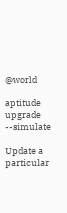@world

aptitude upgrade --simulate

Update a particular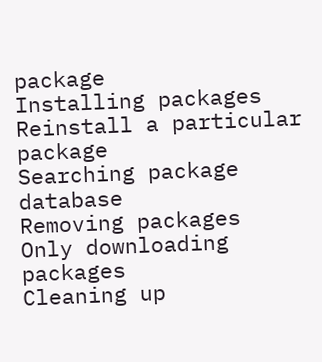package
Installing packages
Reinstall a particular package
Searching package database
Removing packages
Only downloading packages
Cleaning up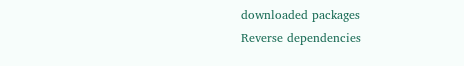downloaded packages
Reverse dependencies